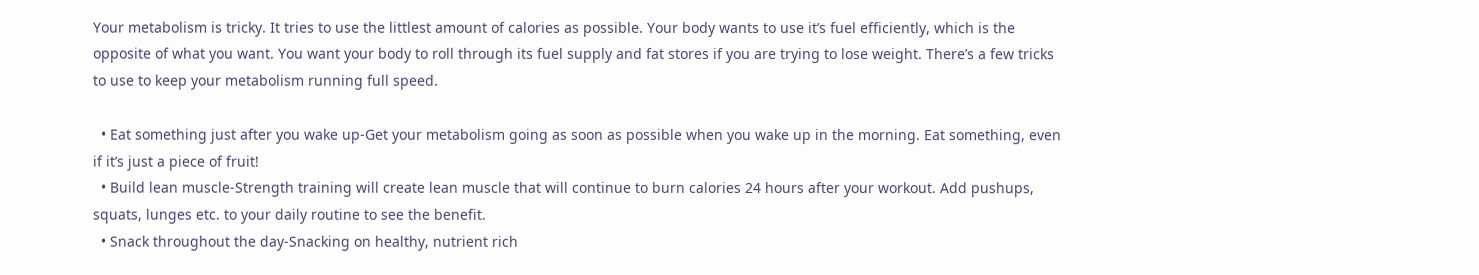Your metabolism is tricky. It tries to use the littlest amount of calories as possible. Your body wants to use it’s fuel efficiently, which is the opposite of what you want. You want your body to roll through its fuel supply and fat stores if you are trying to lose weight. There’s a few tricks to use to keep your metabolism running full speed.

  • Eat something just after you wake up-Get your metabolism going as soon as possible when you wake up in the morning. Eat something, even if it’s just a piece of fruit!
  • Build lean muscle-Strength training will create lean muscle that will continue to burn calories 24 hours after your workout. Add pushups, squats, lunges etc. to your daily routine to see the benefit.
  • Snack throughout the day-Snacking on healthy, nutrient rich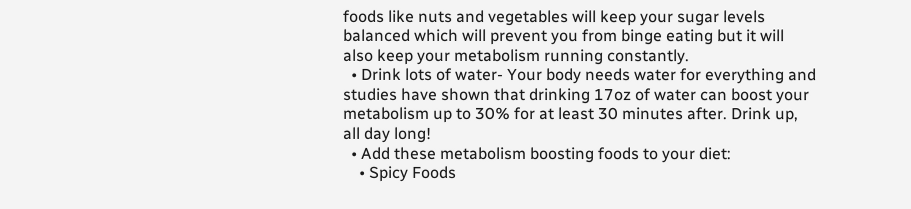foods like nuts and vegetables will keep your sugar levels balanced which will prevent you from binge eating but it will also keep your metabolism running constantly.
  • Drink lots of water- Your body needs water for everything and studies have shown that drinking 17oz of water can boost your metabolism up to 30% for at least 30 minutes after. Drink up, all day long!
  • Add these metabolism boosting foods to your diet:
    • Spicy Foods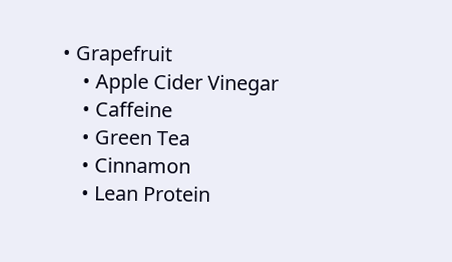• Grapefruit
    • Apple Cider Vinegar
    • Caffeine
    • Green Tea
    • Cinnamon
    • Lean Protein